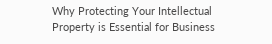Why Protecting Your Intellectual Property is Essential for Business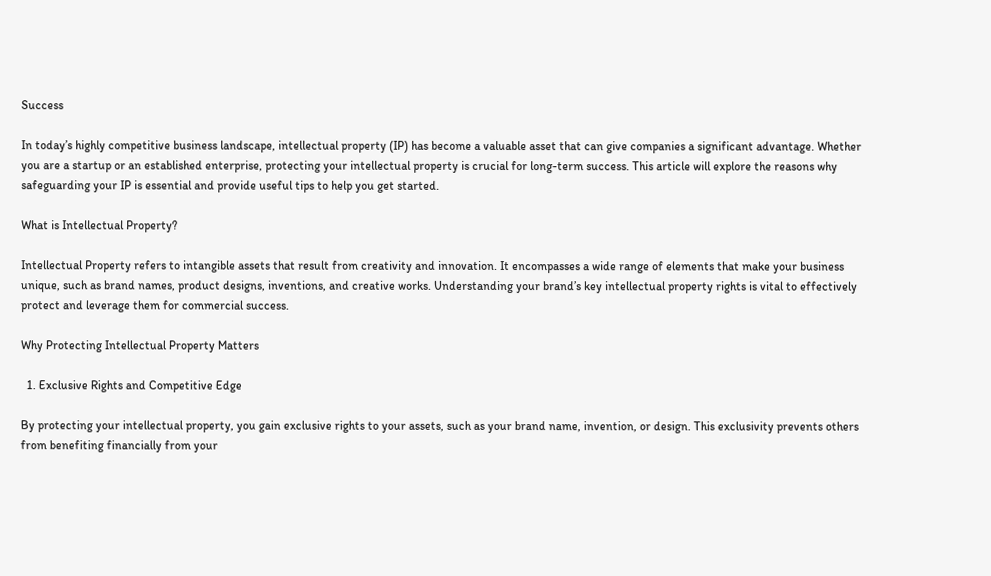Success

In today’s highly competitive business landscape, intellectual property (IP) has become a valuable asset that can give companies a significant advantage. Whether you are a startup or an established enterprise, protecting your intellectual property is crucial for long-term success. This article will explore the reasons why safeguarding your IP is essential and provide useful tips to help you get started.

What is Intellectual Property?

Intellectual Property refers to intangible assets that result from creativity and innovation. It encompasses a wide range of elements that make your business unique, such as brand names, product designs, inventions, and creative works. Understanding your brand’s key intellectual property rights is vital to effectively protect and leverage them for commercial success.

Why Protecting Intellectual Property Matters

  1. Exclusive Rights and Competitive Edge

By protecting your intellectual property, you gain exclusive rights to your assets, such as your brand name, invention, or design. This exclusivity prevents others from benefiting financially from your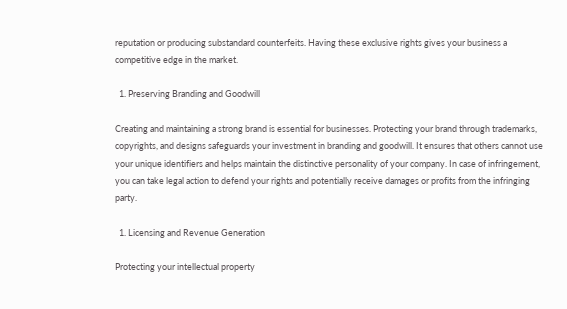reputation or producing substandard counterfeits. Having these exclusive rights gives your business a competitive edge in the market.

  1. Preserving Branding and Goodwill

Creating and maintaining a strong brand is essential for businesses. Protecting your brand through trademarks, copyrights, and designs safeguards your investment in branding and goodwill. It ensures that others cannot use your unique identifiers and helps maintain the distinctive personality of your company. In case of infringement, you can take legal action to defend your rights and potentially receive damages or profits from the infringing party.

  1. Licensing and Revenue Generation

Protecting your intellectual property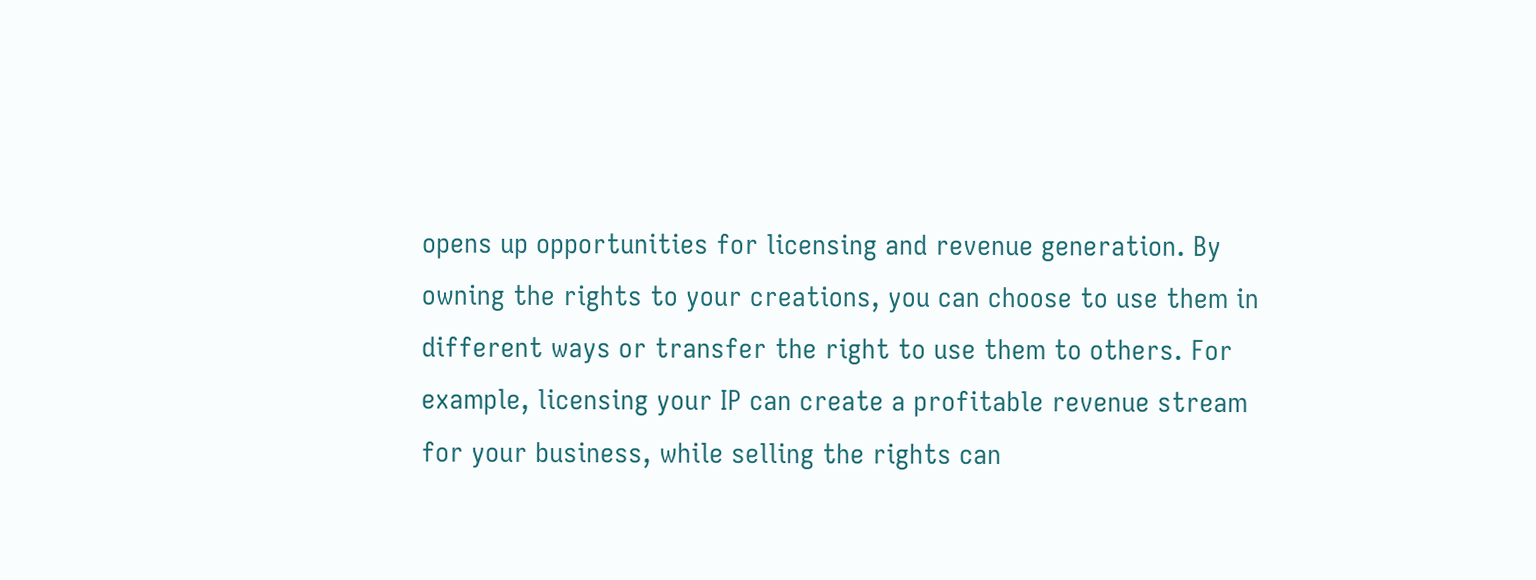opens up opportunities for licensing and revenue generation. By owning the rights to your creations, you can choose to use them in different ways or transfer the right to use them to others. For example, licensing your IP can create a profitable revenue stream for your business, while selling the rights can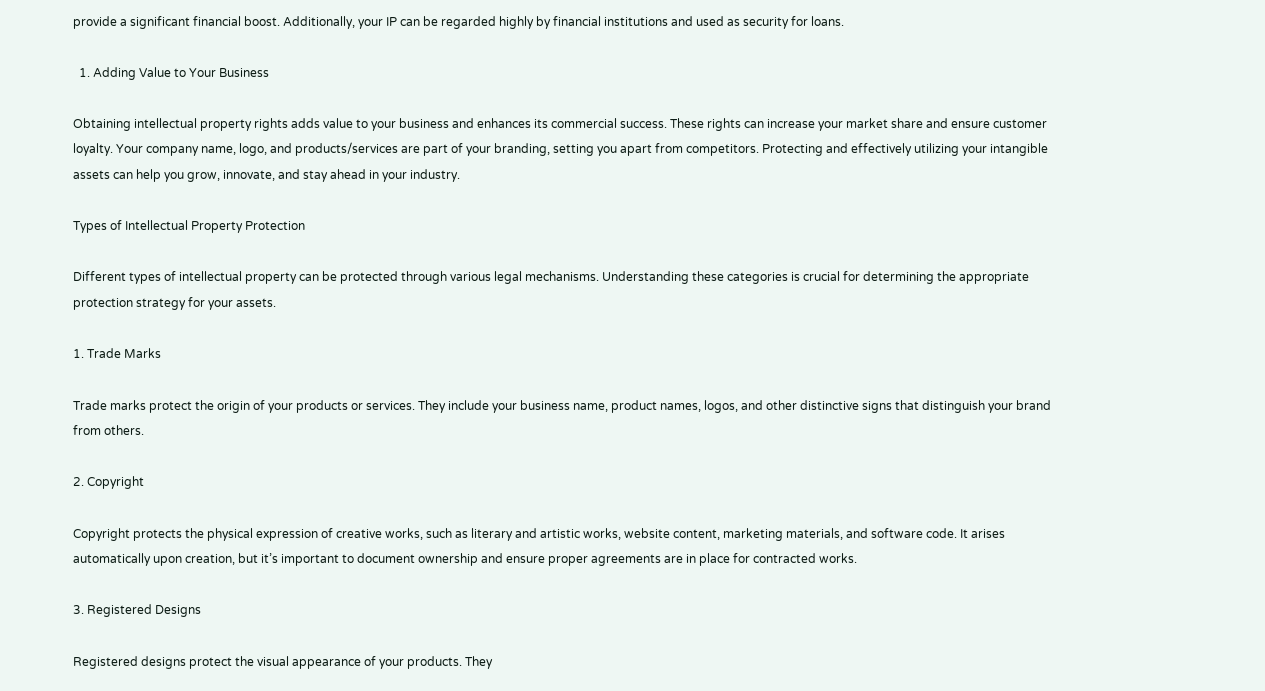provide a significant financial boost. Additionally, your IP can be regarded highly by financial institutions and used as security for loans.

  1. Adding Value to Your Business

Obtaining intellectual property rights adds value to your business and enhances its commercial success. These rights can increase your market share and ensure customer loyalty. Your company name, logo, and products/services are part of your branding, setting you apart from competitors. Protecting and effectively utilizing your intangible assets can help you grow, innovate, and stay ahead in your industry.

Types of Intellectual Property Protection

Different types of intellectual property can be protected through various legal mechanisms. Understanding these categories is crucial for determining the appropriate protection strategy for your assets.

1. Trade Marks

Trade marks protect the origin of your products or services. They include your business name, product names, logos, and other distinctive signs that distinguish your brand from others.

2. Copyright

Copyright protects the physical expression of creative works, such as literary and artistic works, website content, marketing materials, and software code. It arises automatically upon creation, but it’s important to document ownership and ensure proper agreements are in place for contracted works.

3. Registered Designs

Registered designs protect the visual appearance of your products. They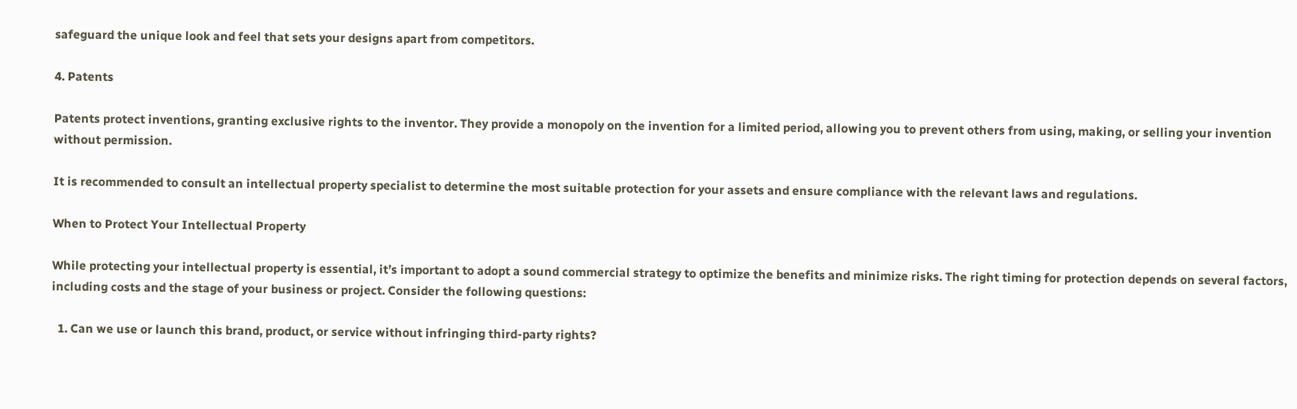safeguard the unique look and feel that sets your designs apart from competitors.

4. Patents

Patents protect inventions, granting exclusive rights to the inventor. They provide a monopoly on the invention for a limited period, allowing you to prevent others from using, making, or selling your invention without permission.

It is recommended to consult an intellectual property specialist to determine the most suitable protection for your assets and ensure compliance with the relevant laws and regulations.

When to Protect Your Intellectual Property

While protecting your intellectual property is essential, it’s important to adopt a sound commercial strategy to optimize the benefits and minimize risks. The right timing for protection depends on several factors, including costs and the stage of your business or project. Consider the following questions:

  1. Can we use or launch this brand, product, or service without infringing third-party rights?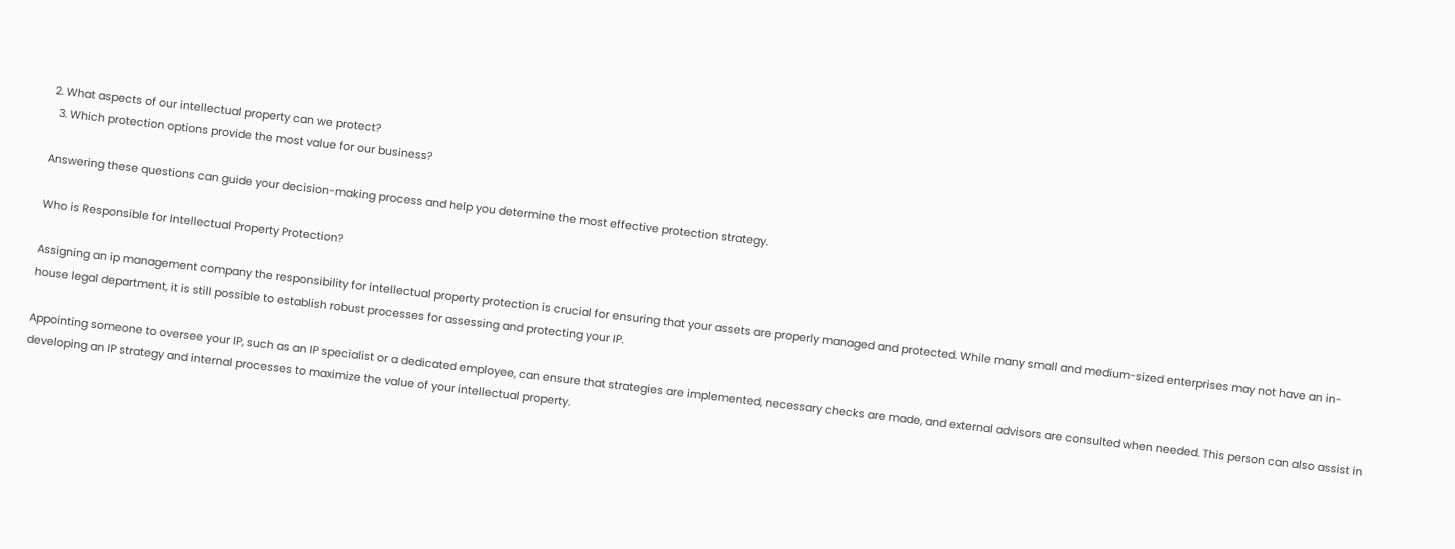2. What aspects of our intellectual property can we protect?
  3. Which protection options provide the most value for our business?

Answering these questions can guide your decision-making process and help you determine the most effective protection strategy.

Who is Responsible for Intellectual Property Protection?

Assigning an ip management company the responsibility for intellectual property protection is crucial for ensuring that your assets are properly managed and protected. While many small and medium-sized enterprises may not have an in-house legal department, it is still possible to establish robust processes for assessing and protecting your IP.

Appointing someone to oversee your IP, such as an IP specialist or a dedicated employee, can ensure that strategies are implemented, necessary checks are made, and external advisors are consulted when needed. This person can also assist in developing an IP strategy and internal processes to maximize the value of your intellectual property.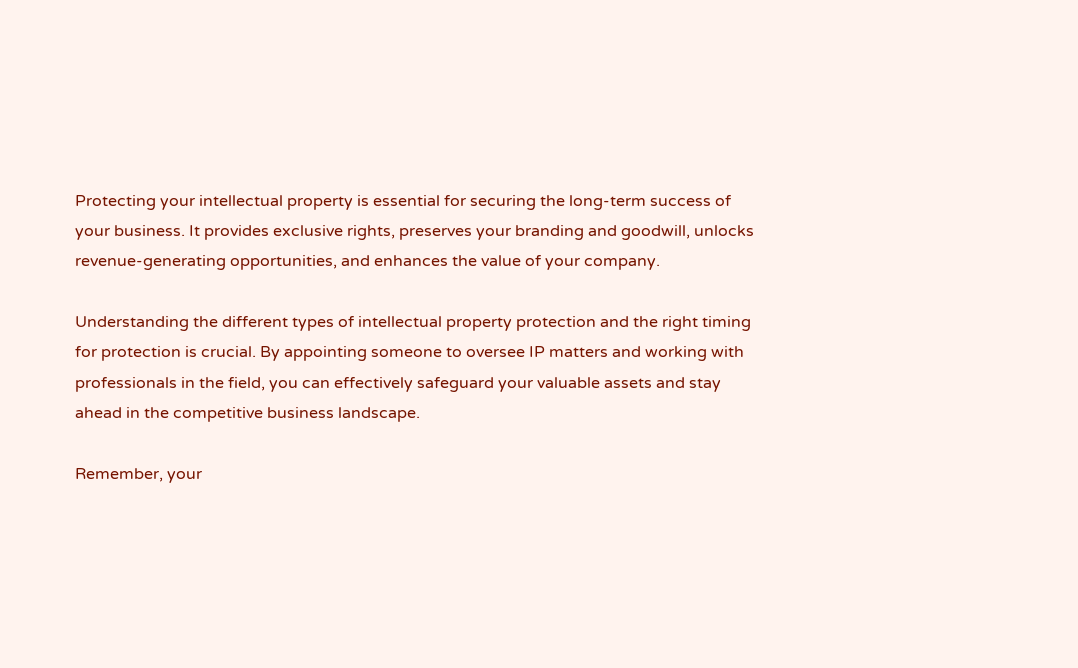Protecting your intellectual property is essential for securing the long-term success of your business. It provides exclusive rights, preserves your branding and goodwill, unlocks revenue-generating opportunities, and enhances the value of your company.

Understanding the different types of intellectual property protection and the right timing for protection is crucial. By appointing someone to oversee IP matters and working with professionals in the field, you can effectively safeguard your valuable assets and stay ahead in the competitive business landscape.

Remember, your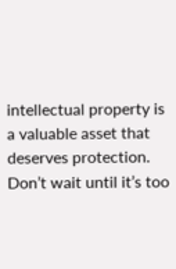intellectual property is a valuable asset that deserves protection. Don’t wait until it’s too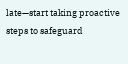late—start taking proactive steps to safeguard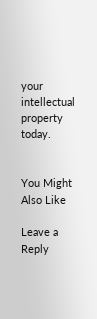your intellectual property today.


You Might Also Like

Leave a Reply